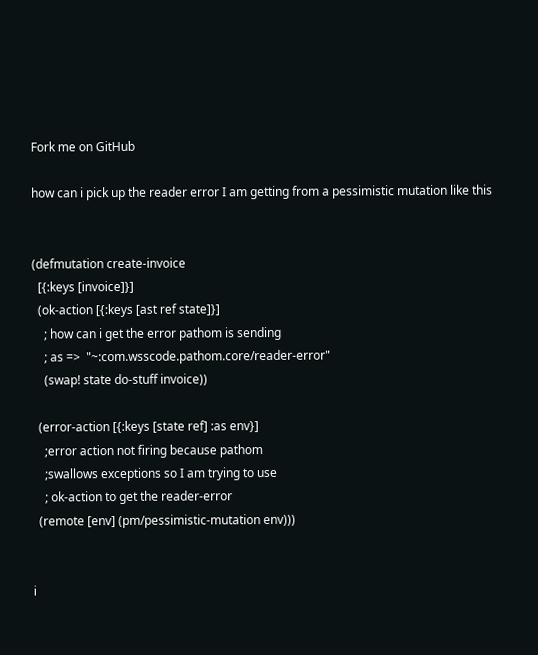Fork me on GitHub

how can i pick up the reader error I am getting from a pessimistic mutation like this


(defmutation create-invoice
  [{:keys [invoice]}]
  (ok-action [{:keys [ast ref state]}]
    ; how can i get the error pathom is sending
    ; as =>  "~:com.wsscode.pathom.core/reader-error"
    (swap! state do-stuff invoice))

  (error-action [{:keys [state ref] :as env}]
    ;error action not firing because pathom
    ;swallows exceptions so I am trying to use
    ; ok-action to get the reader-error
  (remote [env] (pm/pessimistic-mutation env)))


i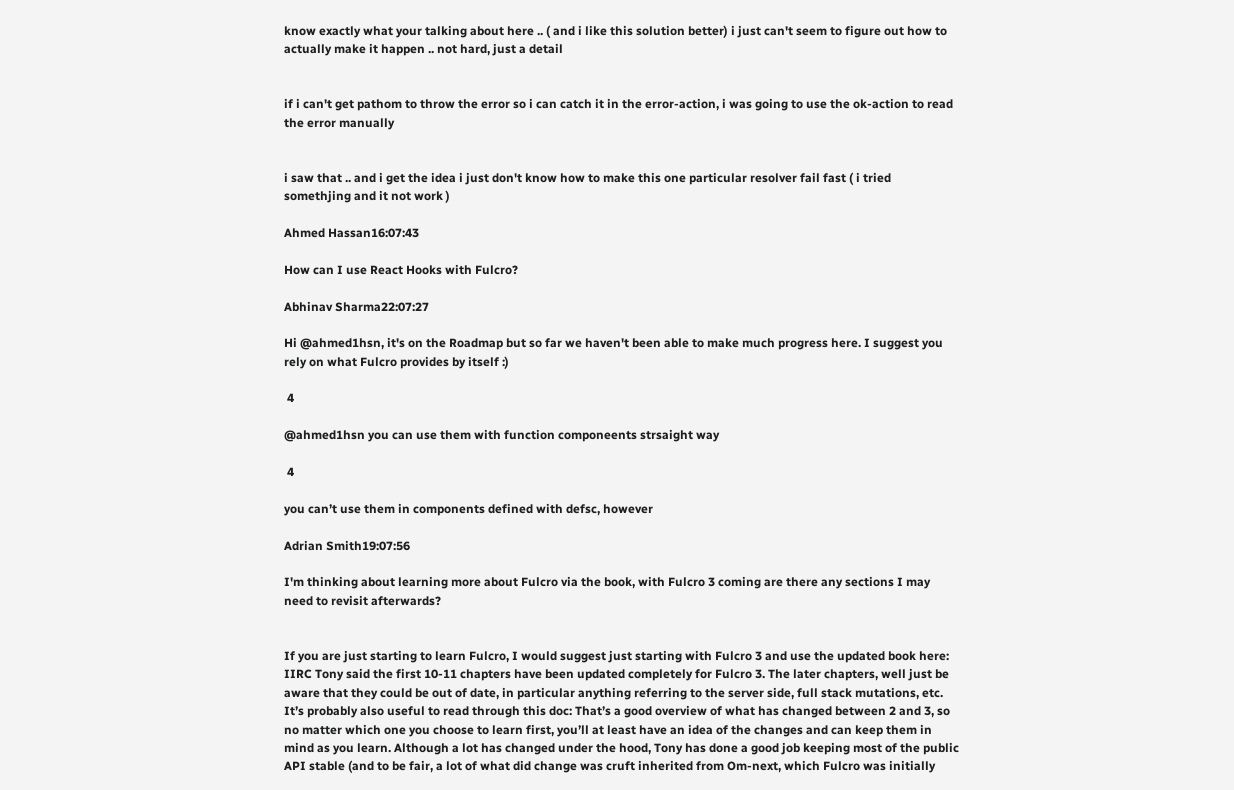know exactly what your talking about here .. ( and i like this solution better) i just can't seem to figure out how to actually make it happen .. not hard, just a detail


if i can't get pathom to throw the error so i can catch it in the error-action, i was going to use the ok-action to read the error manually


i saw that .. and i get the idea i just don't know how to make this one particular resolver fail fast ( i tried somethjing and it not work )

Ahmed Hassan16:07:43

How can I use React Hooks with Fulcro?

Abhinav Sharma22:07:27

Hi @ahmed1hsn, it's on the Roadmap but so far we haven't been able to make much progress here. I suggest you rely on what Fulcro provides by itself :)

 4

@ahmed1hsn you can use them with function componeents strsaight way

 4

you can’t use them in components defined with defsc, however

Adrian Smith19:07:56

I'm thinking about learning more about Fulcro via the book, with Fulcro 3 coming are there any sections I may need to revisit afterwards?


If you are just starting to learn Fulcro, I would suggest just starting with Fulcro 3 and use the updated book here: IIRC Tony said the first 10-11 chapters have been updated completely for Fulcro 3. The later chapters, well just be aware that they could be out of date, in particular anything referring to the server side, full stack mutations, etc. It’s probably also useful to read through this doc: That’s a good overview of what has changed between 2 and 3, so no matter which one you choose to learn first, you’ll at least have an idea of the changes and can keep them in mind as you learn. Although a lot has changed under the hood, Tony has done a good job keeping most of the public API stable (and to be fair, a lot of what did change was cruft inherited from Om-next, which Fulcro was initially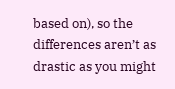based on), so the differences aren’t as drastic as you might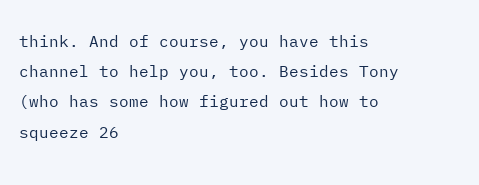think. And of course, you have this channel to help you, too. Besides Tony (who has some how figured out how to squeeze 26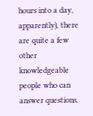hours into a day, apparently), there are quite a few other knowledgeable people who can answer questions.